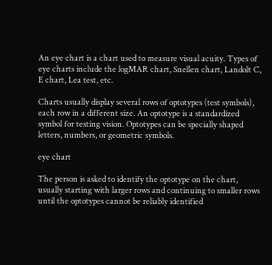An eye chart is a chart used to measure visual acuity. Types of eye charts include the logMAR chart, Snellen chart, Landolt C, E chart, Lea test, etc.

Charts usually display several rows of optotypes (test symbols), each row in a different size. An optotype is a standardized symbol for testing vision. Optotypes can be specially shaped letters, numbers, or geometric symbols.

eye chart

The person is asked to identify the optotype on the chart, usually starting with larger rows and continuing to smaller rows until the optotypes cannot be reliably identified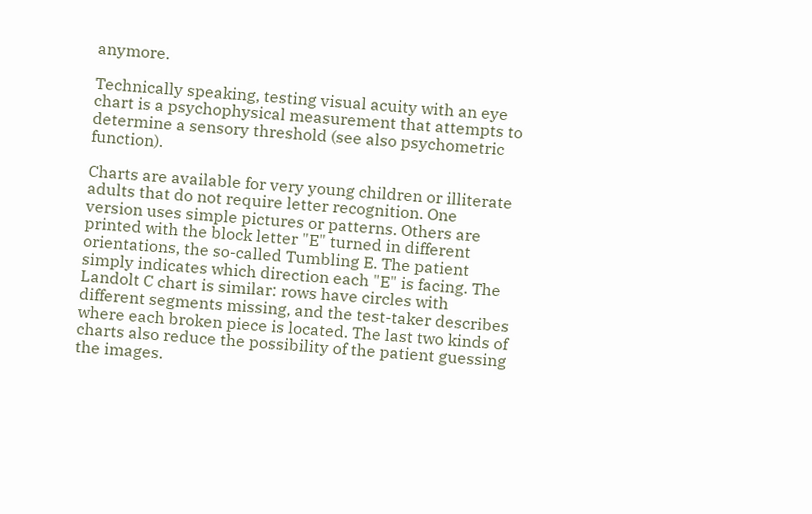anymore.

Technically speaking, testing visual acuity with an eye chart is a psychophysical measurement that attempts to determine a sensory threshold (see also psychometric function).

Charts are available for very young children or illiterate adults that do not require letter recognition. One version uses simple pictures or patterns. Others are printed with the block letter "E" turned in different orientations, the so-called Tumbling E. The patient simply indicates which direction each "E" is facing. The Landolt C chart is similar: rows have circles with different segments missing, and the test-taker describes where each broken piece is located. The last two kinds of charts also reduce the possibility of the patient guessing the images.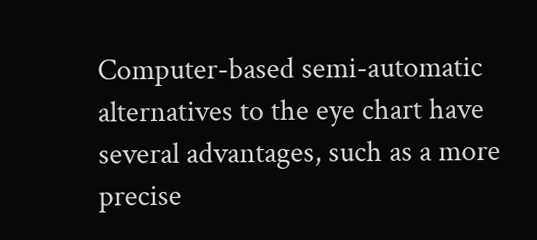Computer-based semi-automatic alternatives to the eye chart have several advantages, such as a more precise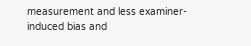measurement and less examiner-induced bias and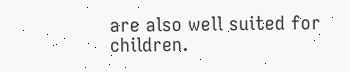are also well suited for children.